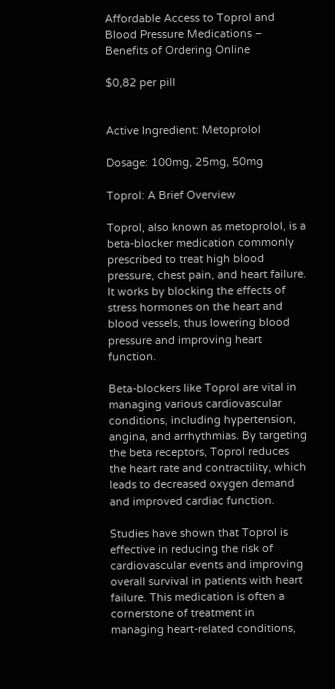Affordable Access to Toprol and Blood Pressure Medications – Benefits of Ordering Online

$0,82 per pill


Active Ingredient: Metoprolol

Dosage: 100mg, 25mg, 50mg

Toprol: A Brief Overview

Toprol, also known as metoprolol, is a beta-blocker medication commonly prescribed to treat high blood pressure, chest pain, and heart failure. It works by blocking the effects of stress hormones on the heart and blood vessels, thus lowering blood pressure and improving heart function.

Beta-blockers like Toprol are vital in managing various cardiovascular conditions, including hypertension, angina, and arrhythmias. By targeting the beta receptors, Toprol reduces the heart rate and contractility, which leads to decreased oxygen demand and improved cardiac function.

Studies have shown that Toprol is effective in reducing the risk of cardiovascular events and improving overall survival in patients with heart failure. This medication is often a cornerstone of treatment in managing heart-related conditions,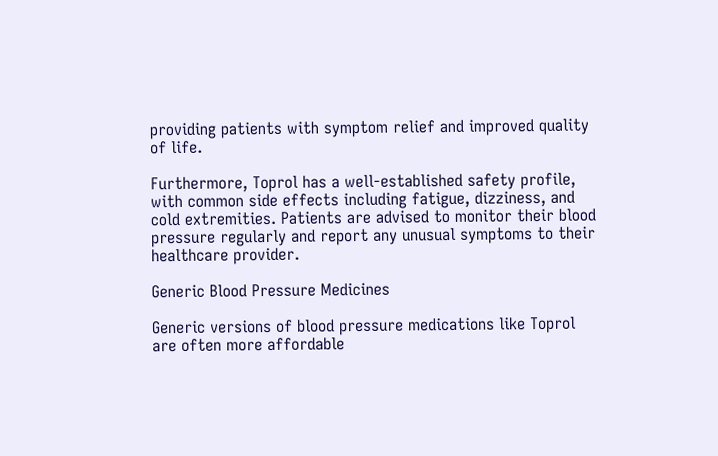providing patients with symptom relief and improved quality of life.

Furthermore, Toprol has a well-established safety profile, with common side effects including fatigue, dizziness, and cold extremities. Patients are advised to monitor their blood pressure regularly and report any unusual symptoms to their healthcare provider.

Generic Blood Pressure Medicines

Generic versions of blood pressure medications like Toprol are often more affordable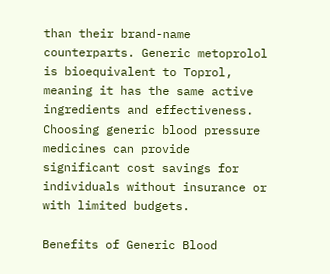than their brand-name counterparts. Generic metoprolol is bioequivalent to Toprol, meaning it has the same active ingredients and effectiveness. Choosing generic blood pressure medicines can provide significant cost savings for individuals without insurance or with limited budgets.

Benefits of Generic Blood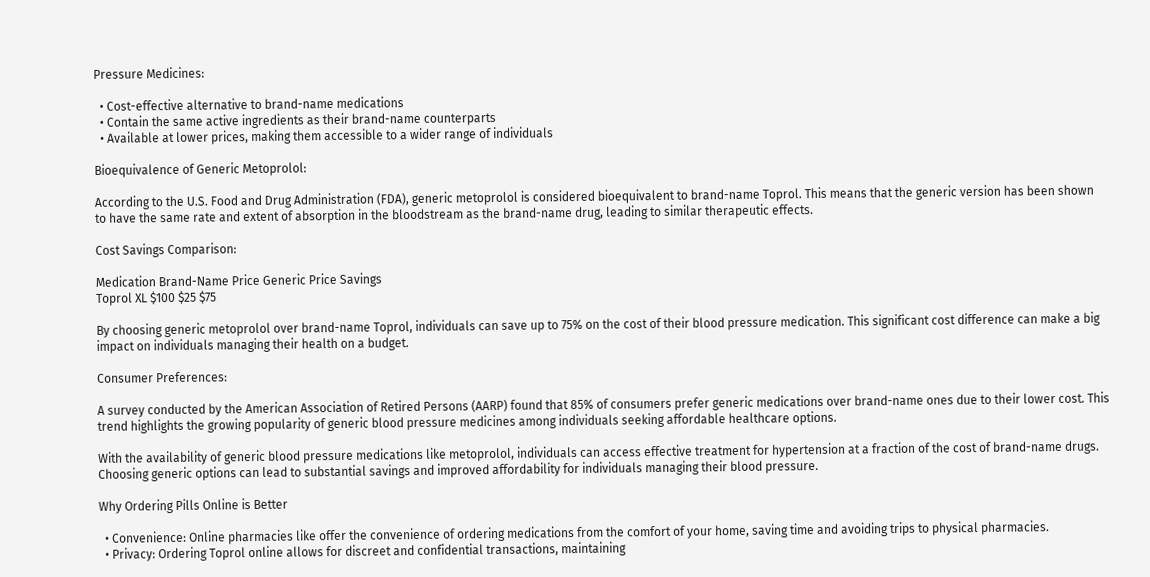Pressure Medicines:

  • Cost-effective alternative to brand-name medications
  • Contain the same active ingredients as their brand-name counterparts
  • Available at lower prices, making them accessible to a wider range of individuals

Bioequivalence of Generic Metoprolol:

According to the U.S. Food and Drug Administration (FDA), generic metoprolol is considered bioequivalent to brand-name Toprol. This means that the generic version has been shown to have the same rate and extent of absorption in the bloodstream as the brand-name drug, leading to similar therapeutic effects.

Cost Savings Comparison:

Medication Brand-Name Price Generic Price Savings
Toprol XL $100 $25 $75

By choosing generic metoprolol over brand-name Toprol, individuals can save up to 75% on the cost of their blood pressure medication. This significant cost difference can make a big impact on individuals managing their health on a budget.

Consumer Preferences:

A survey conducted by the American Association of Retired Persons (AARP) found that 85% of consumers prefer generic medications over brand-name ones due to their lower cost. This trend highlights the growing popularity of generic blood pressure medicines among individuals seeking affordable healthcare options.

With the availability of generic blood pressure medications like metoprolol, individuals can access effective treatment for hypertension at a fraction of the cost of brand-name drugs. Choosing generic options can lead to substantial savings and improved affordability for individuals managing their blood pressure.

Why Ordering Pills Online is Better

  • Convenience: Online pharmacies like offer the convenience of ordering medications from the comfort of your home, saving time and avoiding trips to physical pharmacies.
  • Privacy: Ordering Toprol online allows for discreet and confidential transactions, maintaining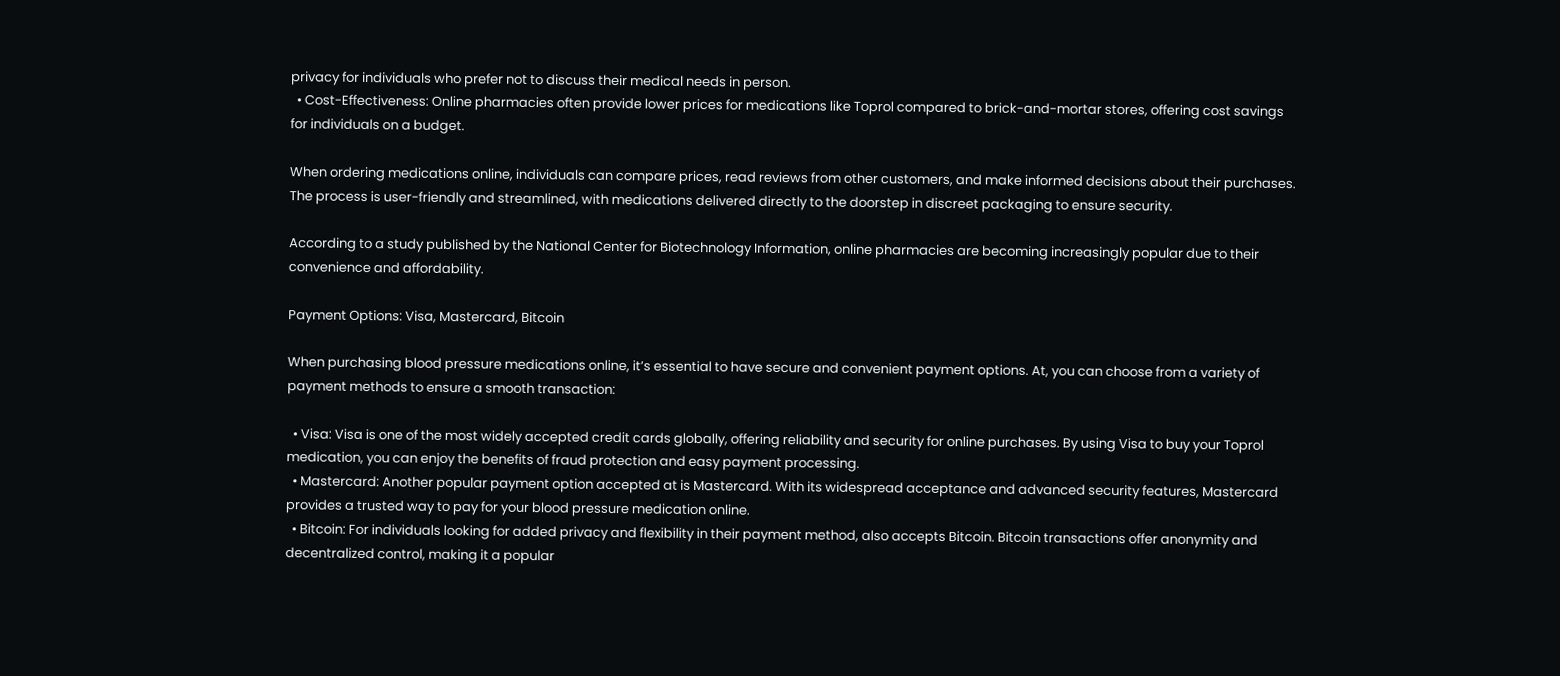privacy for individuals who prefer not to discuss their medical needs in person.
  • Cost-Effectiveness: Online pharmacies often provide lower prices for medications like Toprol compared to brick-and-mortar stores, offering cost savings for individuals on a budget.

When ordering medications online, individuals can compare prices, read reviews from other customers, and make informed decisions about their purchases. The process is user-friendly and streamlined, with medications delivered directly to the doorstep in discreet packaging to ensure security.

According to a study published by the National Center for Biotechnology Information, online pharmacies are becoming increasingly popular due to their convenience and affordability.

Payment Options: Visa, Mastercard, Bitcoin

When purchasing blood pressure medications online, it’s essential to have secure and convenient payment options. At, you can choose from a variety of payment methods to ensure a smooth transaction:

  • Visa: Visa is one of the most widely accepted credit cards globally, offering reliability and security for online purchases. By using Visa to buy your Toprol medication, you can enjoy the benefits of fraud protection and easy payment processing.
  • Mastercard: Another popular payment option accepted at is Mastercard. With its widespread acceptance and advanced security features, Mastercard provides a trusted way to pay for your blood pressure medication online.
  • Bitcoin: For individuals looking for added privacy and flexibility in their payment method, also accepts Bitcoin. Bitcoin transactions offer anonymity and decentralized control, making it a popular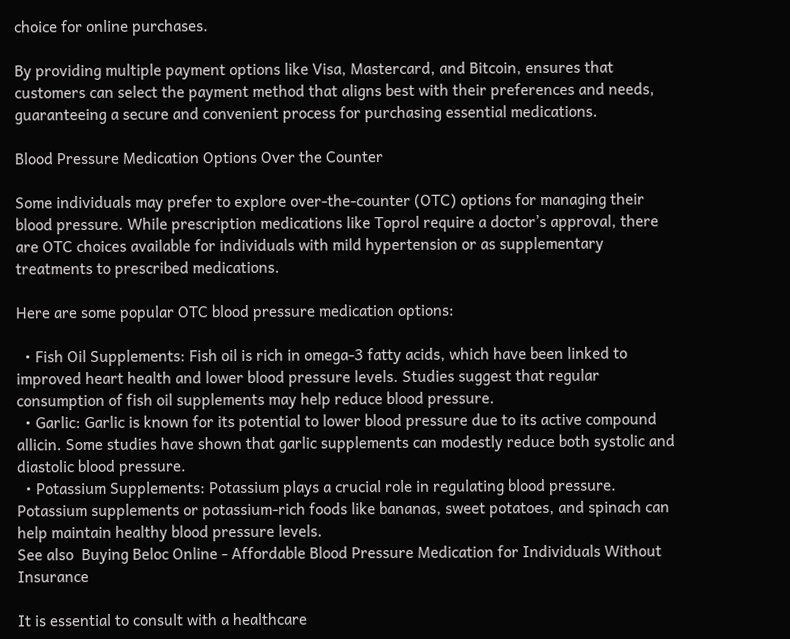choice for online purchases.

By providing multiple payment options like Visa, Mastercard, and Bitcoin, ensures that customers can select the payment method that aligns best with their preferences and needs, guaranteeing a secure and convenient process for purchasing essential medications.

Blood Pressure Medication Options Over the Counter

Some individuals may prefer to explore over-the-counter (OTC) options for managing their blood pressure. While prescription medications like Toprol require a doctor’s approval, there are OTC choices available for individuals with mild hypertension or as supplementary treatments to prescribed medications.

Here are some popular OTC blood pressure medication options:

  • Fish Oil Supplements: Fish oil is rich in omega-3 fatty acids, which have been linked to improved heart health and lower blood pressure levels. Studies suggest that regular consumption of fish oil supplements may help reduce blood pressure.
  • Garlic: Garlic is known for its potential to lower blood pressure due to its active compound allicin. Some studies have shown that garlic supplements can modestly reduce both systolic and diastolic blood pressure.
  • Potassium Supplements: Potassium plays a crucial role in regulating blood pressure. Potassium supplements or potassium-rich foods like bananas, sweet potatoes, and spinach can help maintain healthy blood pressure levels.
See also  Buying Beloc Online - Affordable Blood Pressure Medication for Individuals Without Insurance

It is essential to consult with a healthcare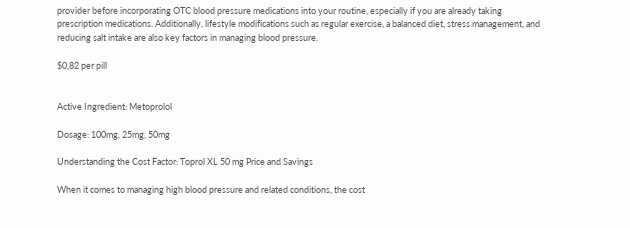provider before incorporating OTC blood pressure medications into your routine, especially if you are already taking prescription medications. Additionally, lifestyle modifications such as regular exercise, a balanced diet, stress management, and reducing salt intake are also key factors in managing blood pressure.

$0,82 per pill


Active Ingredient: Metoprolol

Dosage: 100mg, 25mg, 50mg

Understanding the Cost Factor: Toprol XL 50 mg Price and Savings

When it comes to managing high blood pressure and related conditions, the cost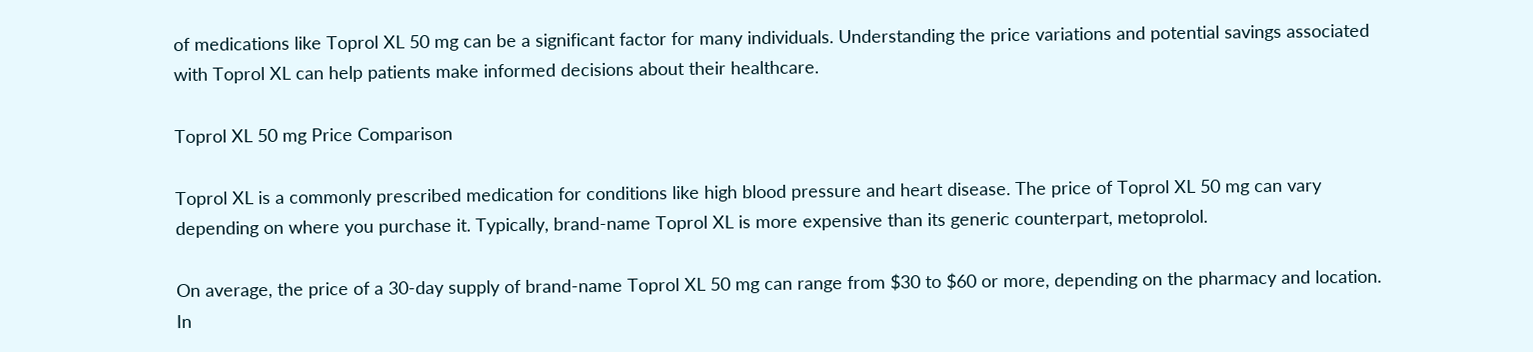of medications like Toprol XL 50 mg can be a significant factor for many individuals. Understanding the price variations and potential savings associated with Toprol XL can help patients make informed decisions about their healthcare.

Toprol XL 50 mg Price Comparison

Toprol XL is a commonly prescribed medication for conditions like high blood pressure and heart disease. The price of Toprol XL 50 mg can vary depending on where you purchase it. Typically, brand-name Toprol XL is more expensive than its generic counterpart, metoprolol.

On average, the price of a 30-day supply of brand-name Toprol XL 50 mg can range from $30 to $60 or more, depending on the pharmacy and location. In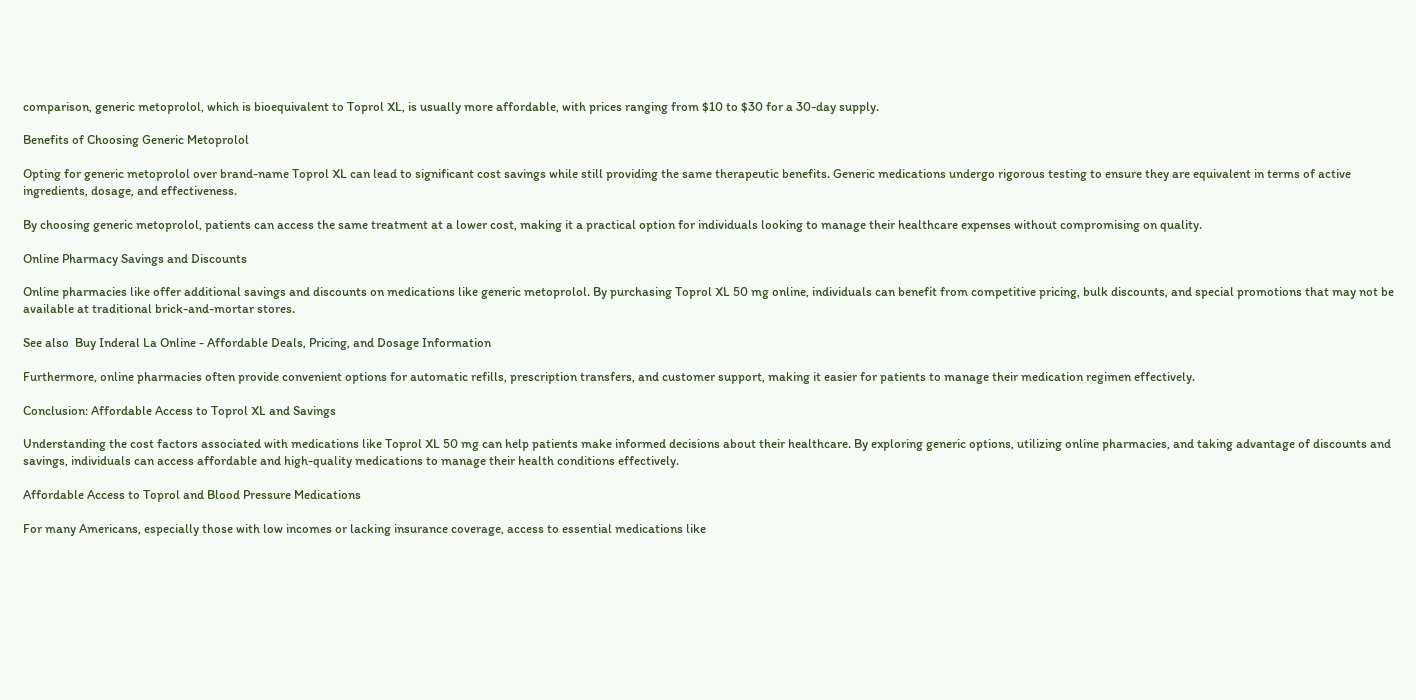comparison, generic metoprolol, which is bioequivalent to Toprol XL, is usually more affordable, with prices ranging from $10 to $30 for a 30-day supply.

Benefits of Choosing Generic Metoprolol

Opting for generic metoprolol over brand-name Toprol XL can lead to significant cost savings while still providing the same therapeutic benefits. Generic medications undergo rigorous testing to ensure they are equivalent in terms of active ingredients, dosage, and effectiveness.

By choosing generic metoprolol, patients can access the same treatment at a lower cost, making it a practical option for individuals looking to manage their healthcare expenses without compromising on quality.

Online Pharmacy Savings and Discounts

Online pharmacies like offer additional savings and discounts on medications like generic metoprolol. By purchasing Toprol XL 50 mg online, individuals can benefit from competitive pricing, bulk discounts, and special promotions that may not be available at traditional brick-and-mortar stores.

See also  Buy Inderal La Online - Affordable Deals, Pricing, and Dosage Information

Furthermore, online pharmacies often provide convenient options for automatic refills, prescription transfers, and customer support, making it easier for patients to manage their medication regimen effectively.

Conclusion: Affordable Access to Toprol XL and Savings

Understanding the cost factors associated with medications like Toprol XL 50 mg can help patients make informed decisions about their healthcare. By exploring generic options, utilizing online pharmacies, and taking advantage of discounts and savings, individuals can access affordable and high-quality medications to manage their health conditions effectively.

Affordable Access to Toprol and Blood Pressure Medications

For many Americans, especially those with low incomes or lacking insurance coverage, access to essential medications like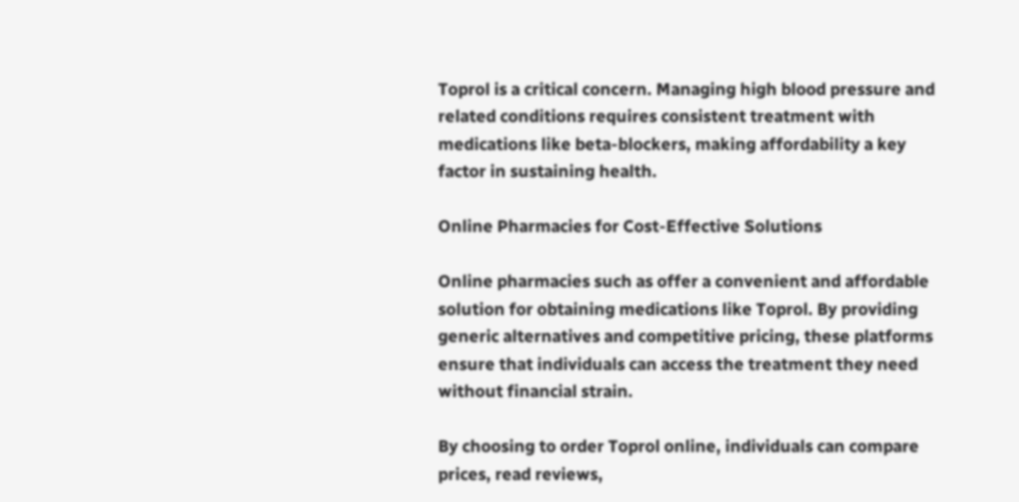Toprol is a critical concern. Managing high blood pressure and related conditions requires consistent treatment with medications like beta-blockers, making affordability a key factor in sustaining health.

Online Pharmacies for Cost-Effective Solutions

Online pharmacies such as offer a convenient and affordable solution for obtaining medications like Toprol. By providing generic alternatives and competitive pricing, these platforms ensure that individuals can access the treatment they need without financial strain.

By choosing to order Toprol online, individuals can compare prices, read reviews,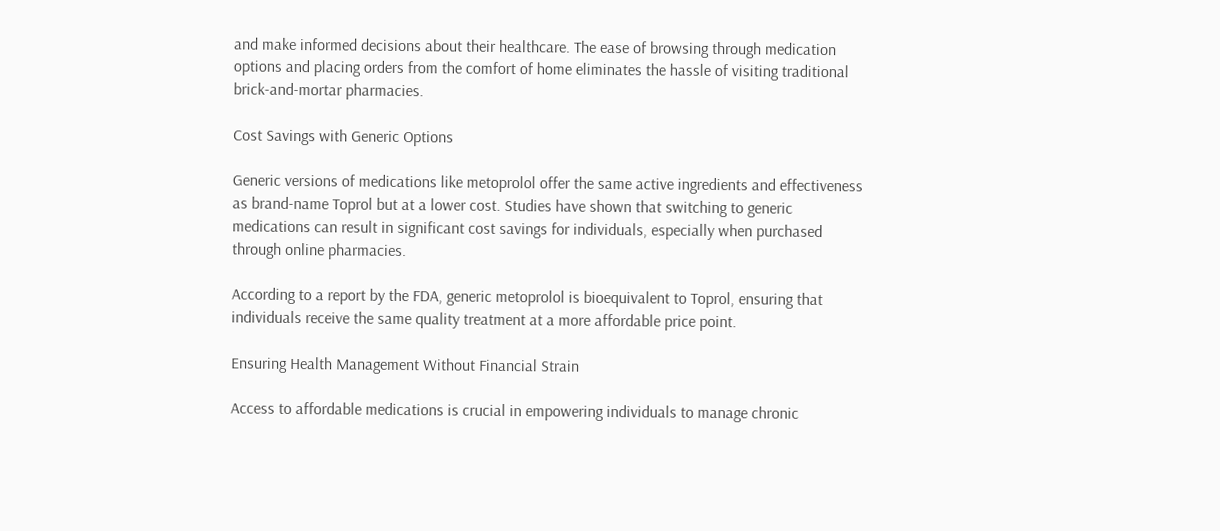and make informed decisions about their healthcare. The ease of browsing through medication options and placing orders from the comfort of home eliminates the hassle of visiting traditional brick-and-mortar pharmacies.

Cost Savings with Generic Options

Generic versions of medications like metoprolol offer the same active ingredients and effectiveness as brand-name Toprol but at a lower cost. Studies have shown that switching to generic medications can result in significant cost savings for individuals, especially when purchased through online pharmacies.

According to a report by the FDA, generic metoprolol is bioequivalent to Toprol, ensuring that individuals receive the same quality treatment at a more affordable price point.

Ensuring Health Management Without Financial Strain

Access to affordable medications is crucial in empowering individuals to manage chronic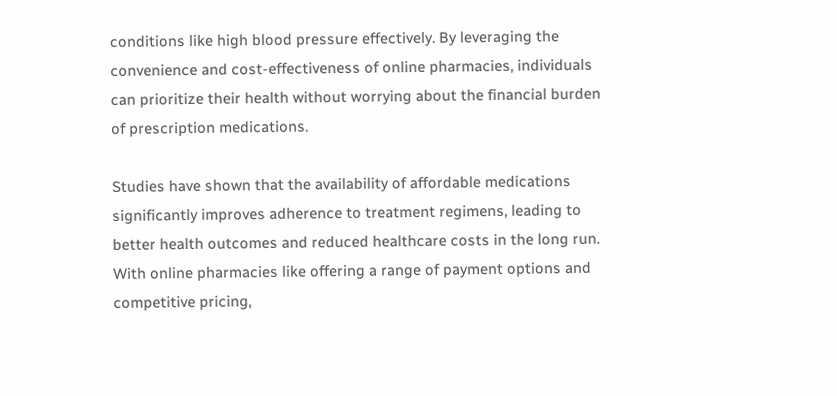conditions like high blood pressure effectively. By leveraging the convenience and cost-effectiveness of online pharmacies, individuals can prioritize their health without worrying about the financial burden of prescription medications.

Studies have shown that the availability of affordable medications significantly improves adherence to treatment regimens, leading to better health outcomes and reduced healthcare costs in the long run. With online pharmacies like offering a range of payment options and competitive pricing,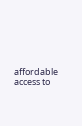affordable access to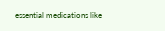essential medications like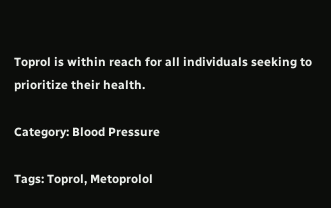Toprol is within reach for all individuals seeking to prioritize their health.

Category: Blood Pressure

Tags: Toprol, Metoprolol